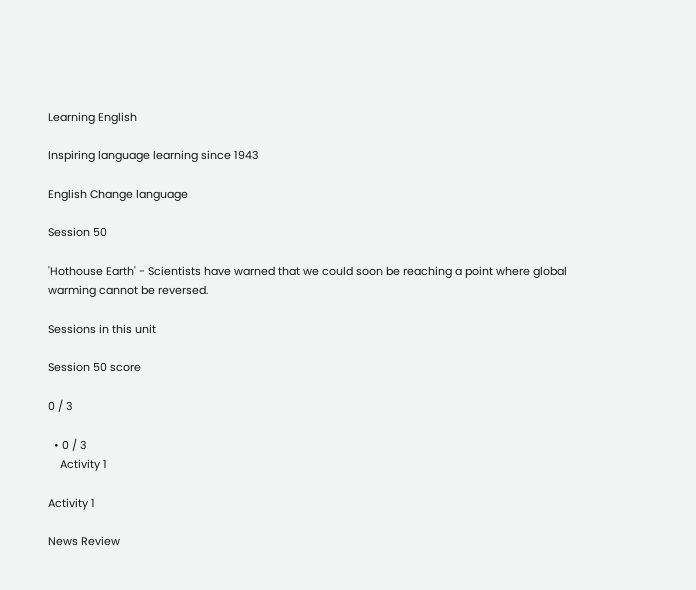Learning English

Inspiring language learning since 1943

English Change language

Session 50

'Hothouse Earth' - Scientists have warned that we could soon be reaching a point where global warming cannot be reversed.

Sessions in this unit

Session 50 score

0 / 3

  • 0 / 3
    Activity 1

Activity 1

News Review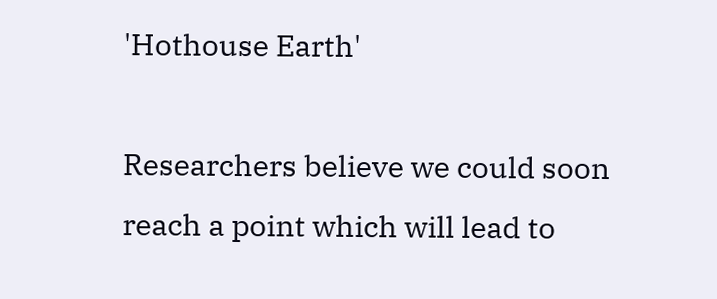'Hothouse Earth'

Researchers believe we could soon reach a point which will lead to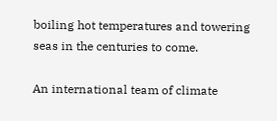boiling hot temperatures and towering seas in the centuries to come.

An international team of climate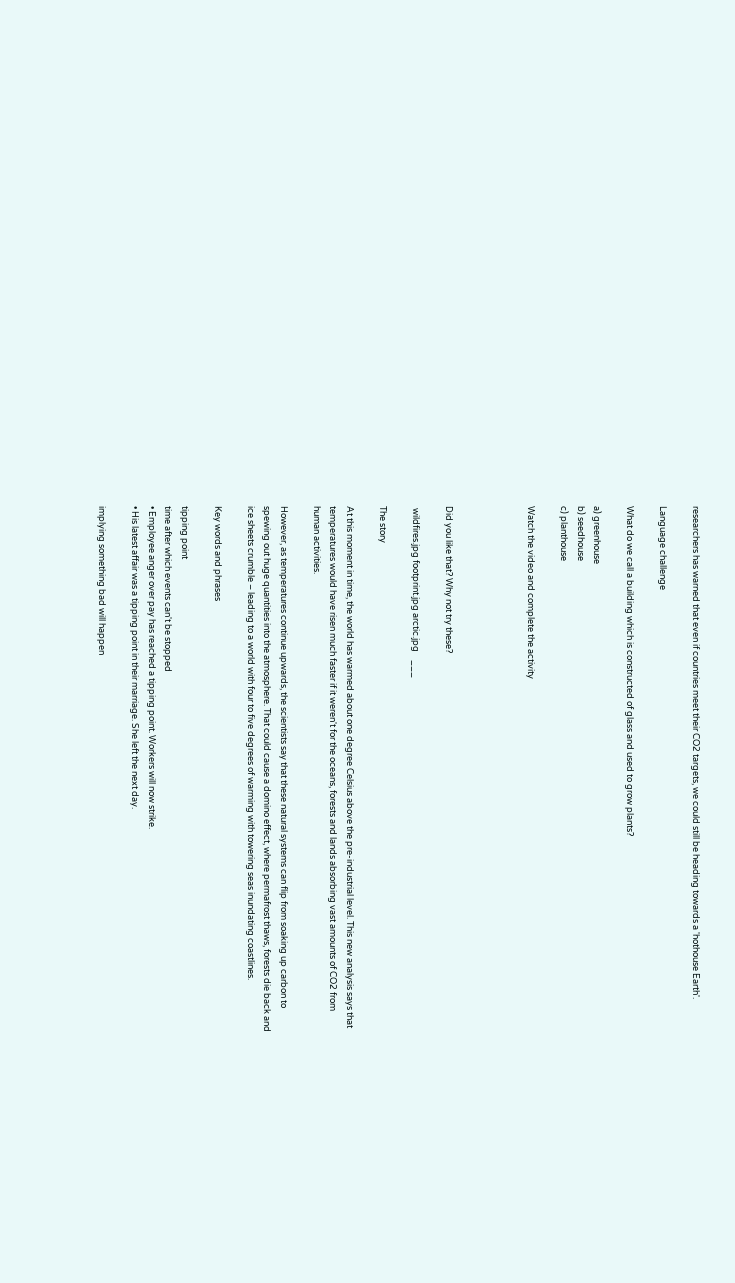researchers has warned that even if countries meet their CO2 targets, we could still be heading towards a 'hothouse Earth'.

Language challenge

What do we call a building which is constructed of glass and used to grow plants?

a) greenhouse
b) seedhouse
c) planthouse

Watch the video and complete the activity




Did you like that? Why not try these?

 wildfires.jpg footprint.jpg arctic.jpg    ___

The story

At this moment in time, the world has warmed about one degree Celsius above the pre-industrial level. This new analysis says that temperatures would have risen much faster if it weren't for the oceans, forests and lands absorbing vast amounts of CO2 from human activities.

However, as temperatures continue upwards, the scientists say that these natural systems can flip from soaking up carbon to spewing out huge quantities into the atmosphere. That could cause a domino effect, where permafrost thaws, forests die back and ice sheets crumble – leading to a world with four to five degrees of warming with towering seas inundating coastlines.

Key words and phrases

tipping point
time after which events can't be stopped
• Employee anger over pay has reached a tipping point. Workers will now strike.
• His latest affair was a tipping point in their marriage. She left the next day.

implying something bad will happen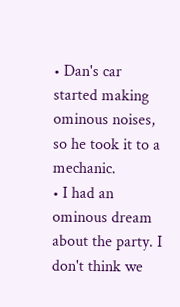• Dan's car started making ominous noises, so he took it to a mechanic.
• I had an ominous dream about the party. I don't think we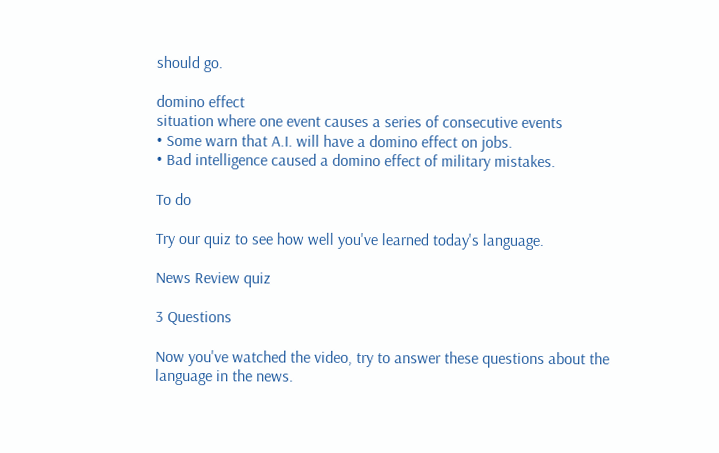should go.

domino effect
situation where one event causes a series of consecutive events
• Some warn that A.I. will have a domino effect on jobs.
• Bad intelligence caused a domino effect of military mistakes.

To do

Try our quiz to see how well you've learned today's language.

News Review quiz

3 Questions

Now you've watched the video, try to answer these questions about the language in the news.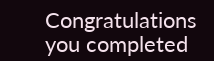Congratulations you completed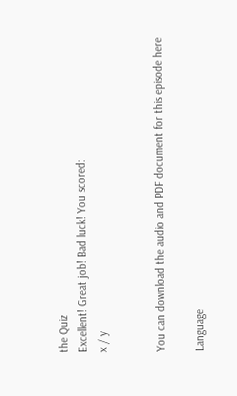the Quiz
Excellent! Great job! Bad luck! You scored:
x / y


You can download the audio and PDF document for this episode here

Language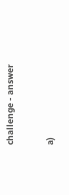challenge - answer

a)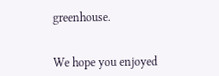greenhouse.


We hope you enjoyed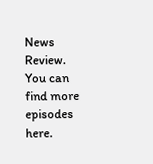News Review. You can find more episodes here.